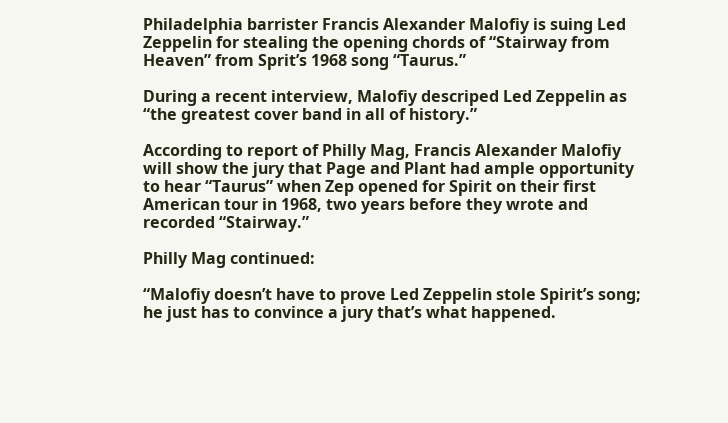Philadelphia barrister Francis Alexander Malofiy is suing Led Zeppelin for stealing the opening chords of “Stairway from Heaven” from Sprit’s 1968 song “Taurus.”

During a recent interview, Malofiy descriped Led Zeppelin as “the greatest cover band in all of history.”

According to report of Philly Mag, Francis Alexander Malofiy will show the jury that Page and Plant had ample opportunity to hear “Taurus” when Zep opened for Spirit on their first American tour in 1968, two years before they wrote and recorded “Stairway.”

Philly Mag continued:

“Malofiy doesn’t have to prove Led Zeppelin stole Spirit’s song; he just has to convince a jury that’s what happened.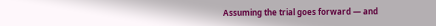Assuming the trial goes forward — and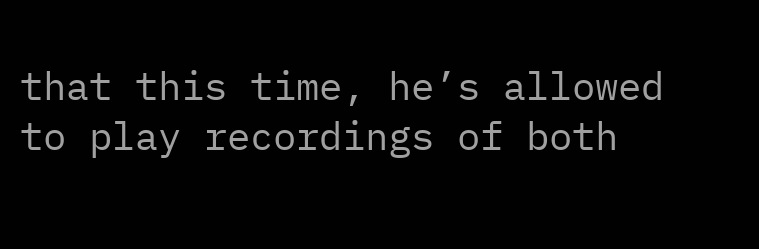that this time, he’s allowed to play recordings of both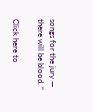songs for the jury — there will be blood. “

Click here to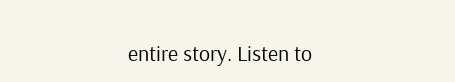entire story. Listen to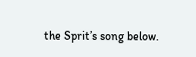the Sprit’s song below.